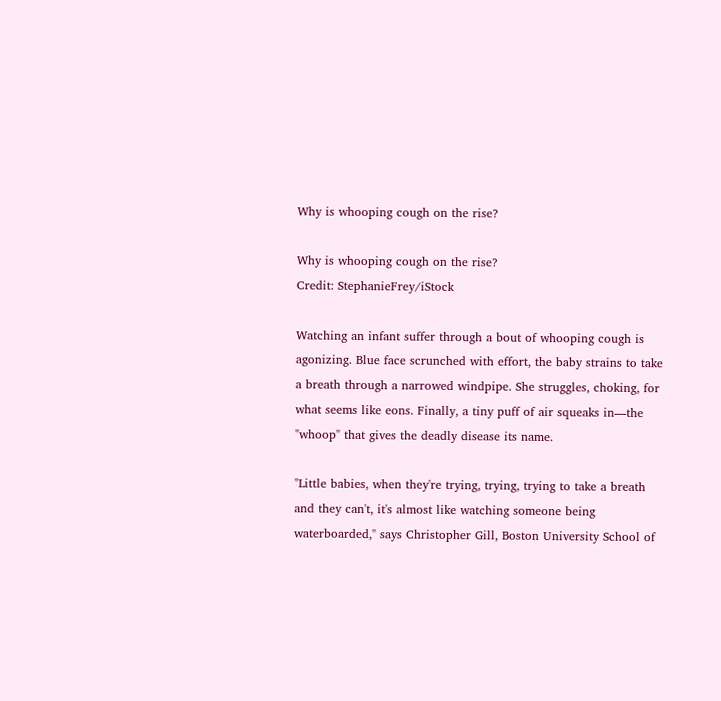Why is whooping cough on the rise?

Why is whooping cough on the rise?
Credit: StephanieFrey/iStock

Watching an infant suffer through a bout of whooping cough is agonizing. Blue face scrunched with effort, the baby strains to take a breath through a narrowed windpipe. She struggles, choking, for what seems like eons. Finally, a tiny puff of air squeaks in—the "whoop" that gives the deadly disease its name.

"Little babies, when they're trying, trying, trying to take a breath and they can't, it's almost like watching someone being waterboarded," says Christopher Gill, Boston University School of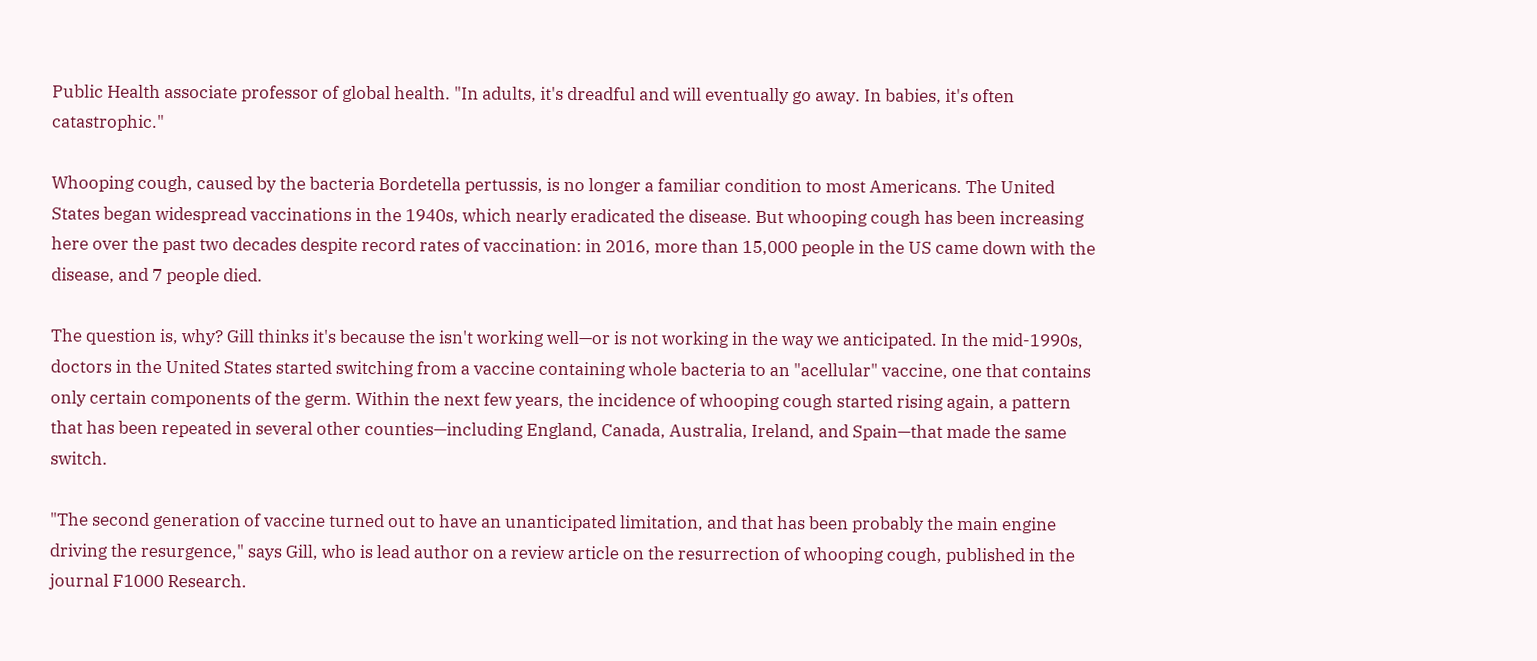Public Health associate professor of global health. "In adults, it's dreadful and will eventually go away. In babies, it's often catastrophic."

Whooping cough, caused by the bacteria Bordetella pertussis, is no longer a familiar condition to most Americans. The United States began widespread vaccinations in the 1940s, which nearly eradicated the disease. But whooping cough has been increasing here over the past two decades despite record rates of vaccination: in 2016, more than 15,000 people in the US came down with the disease, and 7 people died.

The question is, why? Gill thinks it's because the isn't working well—or is not working in the way we anticipated. In the mid-1990s, doctors in the United States started switching from a vaccine containing whole bacteria to an "acellular" vaccine, one that contains only certain components of the germ. Within the next few years, the incidence of whooping cough started rising again, a pattern that has been repeated in several other counties—including England, Canada, Australia, Ireland, and Spain—that made the same switch.

"The second generation of vaccine turned out to have an unanticipated limitation, and that has been probably the main engine driving the resurgence," says Gill, who is lead author on a review article on the resurrection of whooping cough, published in the journal F1000 Research.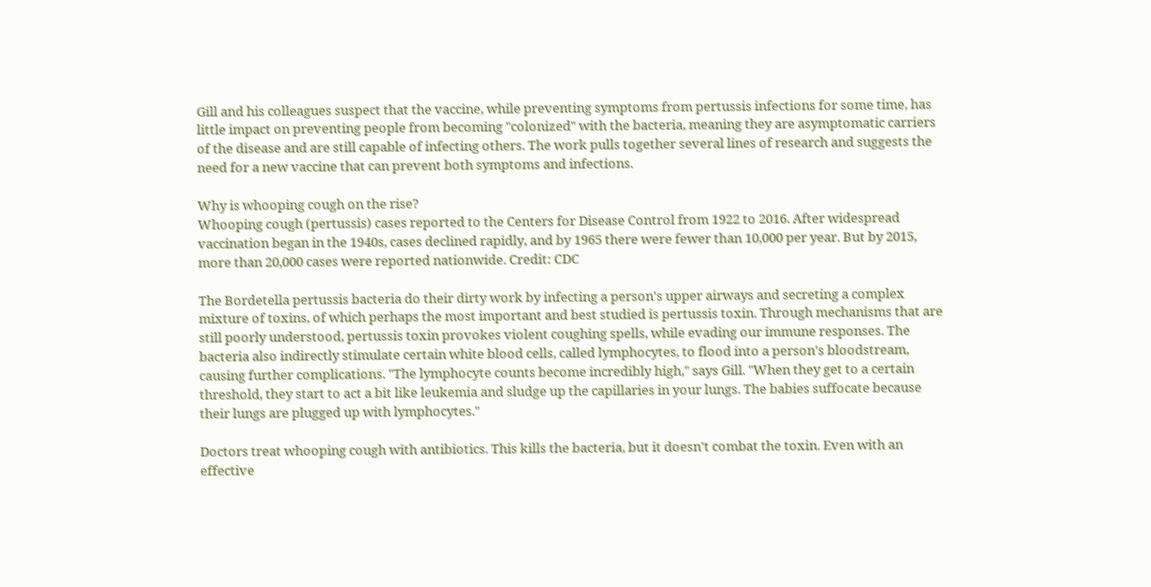Gill and his colleagues suspect that the vaccine, while preventing symptoms from pertussis infections for some time, has little impact on preventing people from becoming "colonized" with the bacteria, meaning they are asymptomatic carriers of the disease and are still capable of infecting others. The work pulls together several lines of research and suggests the need for a new vaccine that can prevent both symptoms and infections.

Why is whooping cough on the rise?
Whooping cough (pertussis) cases reported to the Centers for Disease Control from 1922 to 2016. After widespread vaccination began in the 1940s, cases declined rapidly, and by 1965 there were fewer than 10,000 per year. But by 2015, more than 20,000 cases were reported nationwide. Credit: CDC

The Bordetella pertussis bacteria do their dirty work by infecting a person's upper airways and secreting a complex mixture of toxins, of which perhaps the most important and best studied is pertussis toxin. Through mechanisms that are still poorly understood, pertussis toxin provokes violent coughing spells, while evading our immune responses. The bacteria also indirectly stimulate certain white blood cells, called lymphocytes, to flood into a person's bloodstream, causing further complications. "The lymphocyte counts become incredibly high," says Gill. "When they get to a certain threshold, they start to act a bit like leukemia and sludge up the capillaries in your lungs. The babies suffocate because their lungs are plugged up with lymphocytes."

Doctors treat whooping cough with antibiotics. This kills the bacteria, but it doesn't combat the toxin. Even with an effective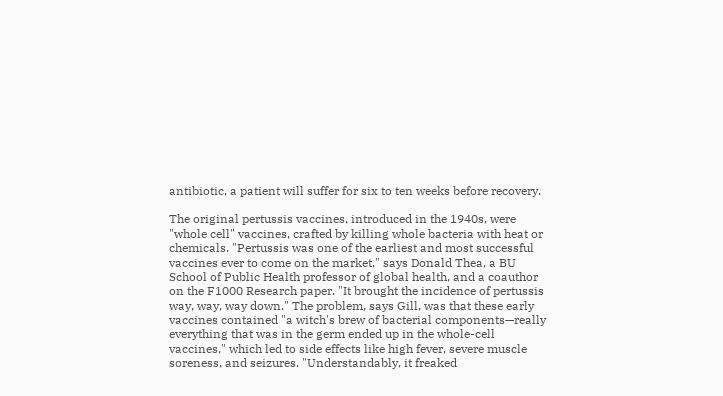antibiotic, a patient will suffer for six to ten weeks before recovery.

The original pertussis vaccines, introduced in the 1940s, were "whole cell" vaccines, crafted by killing whole bacteria with heat or chemicals. "Pertussis was one of the earliest and most successful vaccines ever to come on the market," says Donald Thea, a BU School of Public Health professor of global health, and a coauthor on the F1000 Research paper. "It brought the incidence of pertussis way, way, way down." The problem, says Gill, was that these early vaccines contained "a witch's brew of bacterial components—really everything that was in the germ ended up in the whole-cell vaccines," which led to side effects like high fever, severe muscle soreness, and seizures. "Understandably, it freaked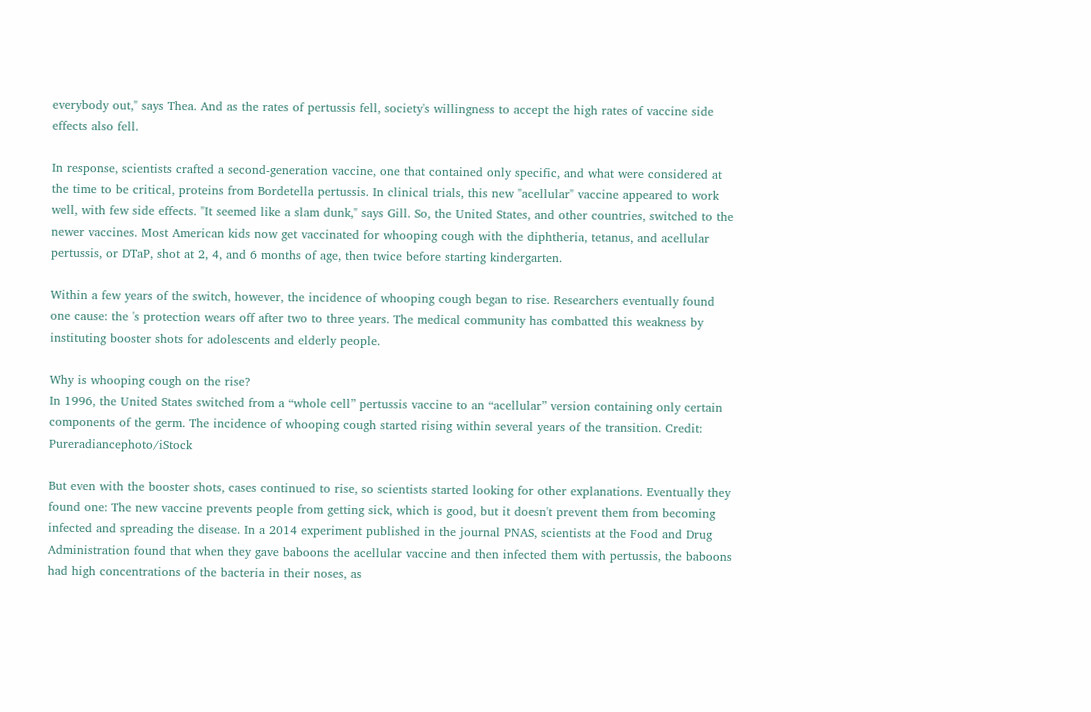everybody out," says Thea. And as the rates of pertussis fell, society's willingness to accept the high rates of vaccine side effects also fell.

In response, scientists crafted a second-generation vaccine, one that contained only specific, and what were considered at the time to be critical, proteins from Bordetella pertussis. In clinical trials, this new "acellular" vaccine appeared to work well, with few side effects. "It seemed like a slam dunk," says Gill. So, the United States, and other countries, switched to the newer vaccines. Most American kids now get vaccinated for whooping cough with the diphtheria, tetanus, and acellular pertussis, or DTaP, shot at 2, 4, and 6 months of age, then twice before starting kindergarten.

Within a few years of the switch, however, the incidence of whooping cough began to rise. Researchers eventually found one cause: the 's protection wears off after two to three years. The medical community has combatted this weakness by instituting booster shots for adolescents and elderly people.

Why is whooping cough on the rise?
In 1996, the United States switched from a “whole cell” pertussis vaccine to an “acellular” version containing only certain components of the germ. The incidence of whooping cough started rising within several years of the transition. Credit: Pureradiancephoto/iStock

But even with the booster shots, cases continued to rise, so scientists started looking for other explanations. Eventually they found one: The new vaccine prevents people from getting sick, which is good, but it doesn't prevent them from becoming infected and spreading the disease. In a 2014 experiment published in the journal PNAS, scientists at the Food and Drug Administration found that when they gave baboons the acellular vaccine and then infected them with pertussis, the baboons had high concentrations of the bacteria in their noses, as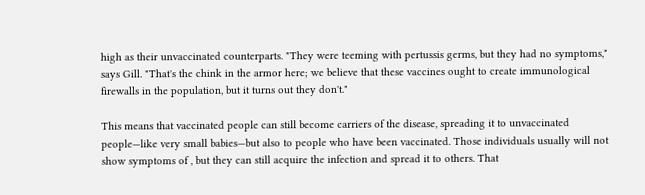high as their unvaccinated counterparts. "They were teeming with pertussis germs, but they had no symptoms," says Gill. "That's the chink in the armor here; we believe that these vaccines ought to create immunological firewalls in the population, but it turns out they don't."

This means that vaccinated people can still become carriers of the disease, spreading it to unvaccinated people—like very small babies—but also to people who have been vaccinated. Those individuals usually will not show symptoms of , but they can still acquire the infection and spread it to others. That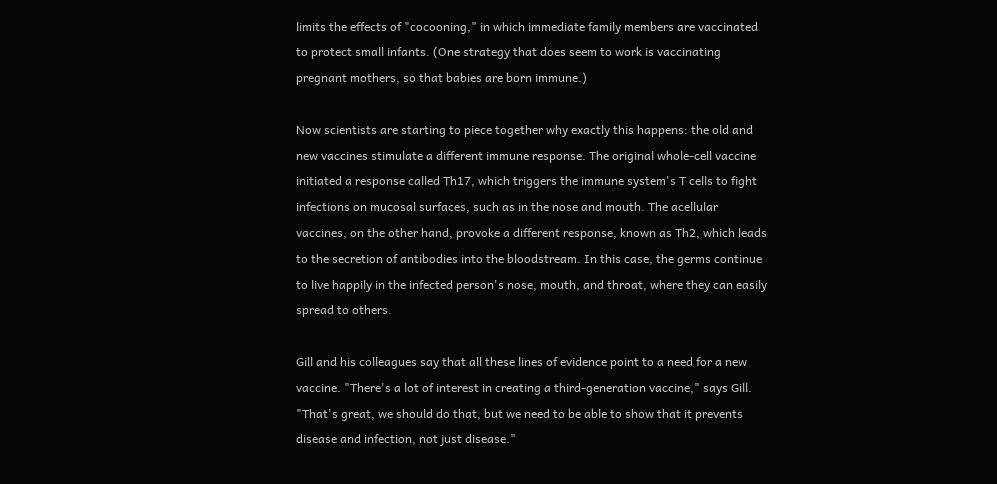limits the effects of "cocooning," in which immediate family members are vaccinated to protect small infants. (One strategy that does seem to work is vaccinating pregnant mothers, so that babies are born immune.)

Now scientists are starting to piece together why exactly this happens: the old and new vaccines stimulate a different immune response. The original whole-cell vaccine initiated a response called Th17, which triggers the immune system's T cells to fight infections on mucosal surfaces, such as in the nose and mouth. The acellular vaccines, on the other hand, provoke a different response, known as Th2, which leads to the secretion of antibodies into the bloodstream. In this case, the germs continue to live happily in the infected person's nose, mouth, and throat, where they can easily spread to others.

Gill and his colleagues say that all these lines of evidence point to a need for a new vaccine. "There's a lot of interest in creating a third-generation vaccine," says Gill. "That's great, we should do that, but we need to be able to show that it prevents disease and infection, not just disease."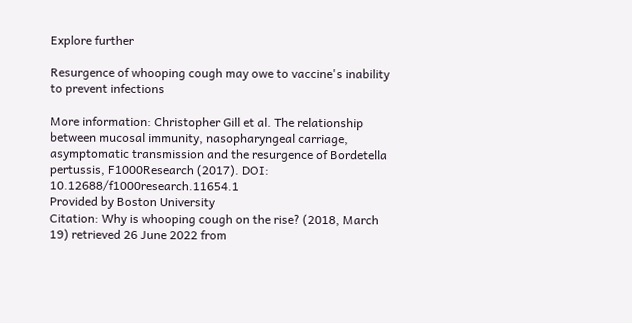Explore further

Resurgence of whooping cough may owe to vaccine's inability to prevent infections

More information: Christopher Gill et al. The relationship between mucosal immunity, nasopharyngeal carriage, asymptomatic transmission and the resurgence of Bordetella pertussis, F1000Research (2017). DOI: 10.12688/f1000research.11654.1
Provided by Boston University
Citation: Why is whooping cough on the rise? (2018, March 19) retrieved 26 June 2022 from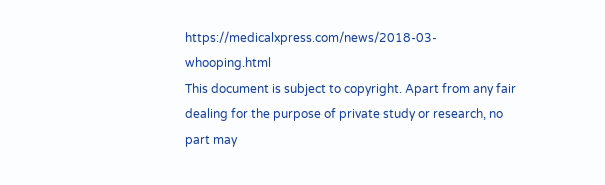https://medicalxpress.com/news/2018-03-whooping.html
This document is subject to copyright. Apart from any fair dealing for the purpose of private study or research, no part may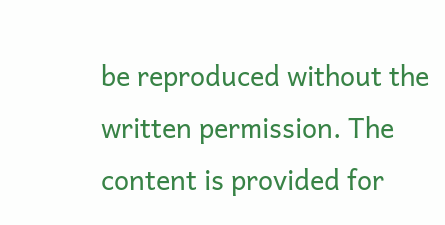be reproduced without the written permission. The content is provided for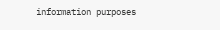information purposes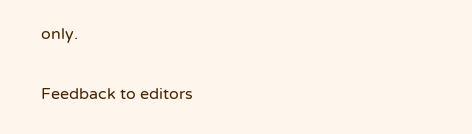only.

Feedback to editors